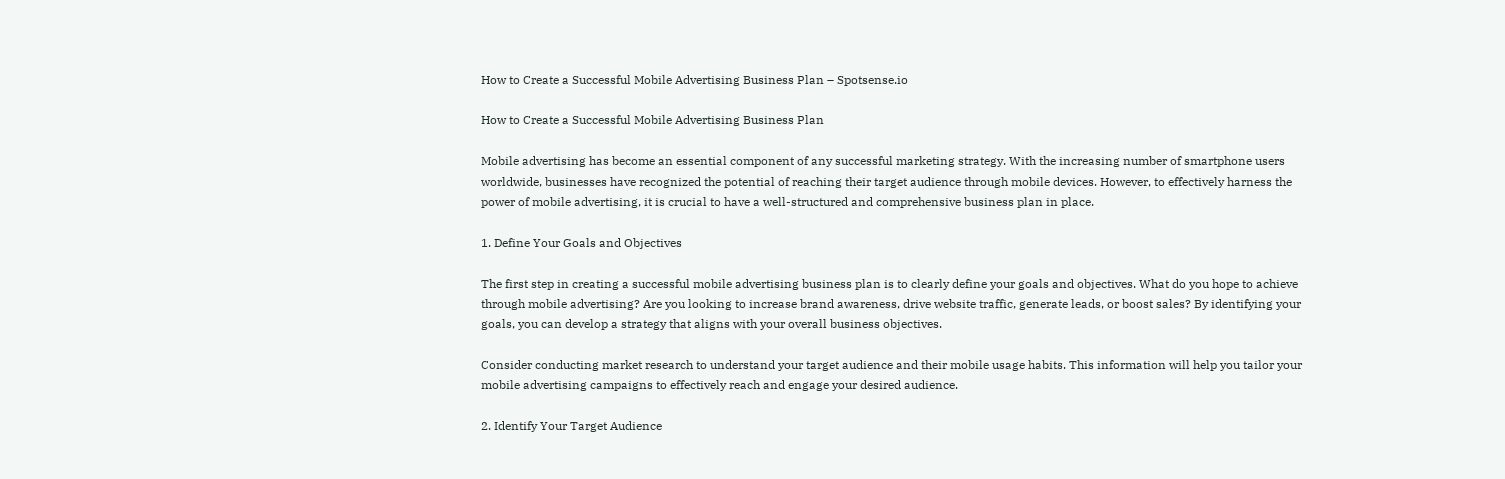How to Create a Successful Mobile Advertising Business Plan – Spotsense.io

How to Create a Successful Mobile Advertising Business Plan

Mobile advertising has become an essential component of any successful marketing strategy. With the increasing number of smartphone users worldwide, businesses have recognized the potential of reaching their target audience through mobile devices. However, to effectively harness the power of mobile advertising, it is crucial to have a well-structured and comprehensive business plan in place.

1. Define Your Goals and Objectives

The first step in creating a successful mobile advertising business plan is to clearly define your goals and objectives. What do you hope to achieve through mobile advertising? Are you looking to increase brand awareness, drive website traffic, generate leads, or boost sales? By identifying your goals, you can develop a strategy that aligns with your overall business objectives.

Consider conducting market research to understand your target audience and their mobile usage habits. This information will help you tailor your mobile advertising campaigns to effectively reach and engage your desired audience.

2. Identify Your Target Audience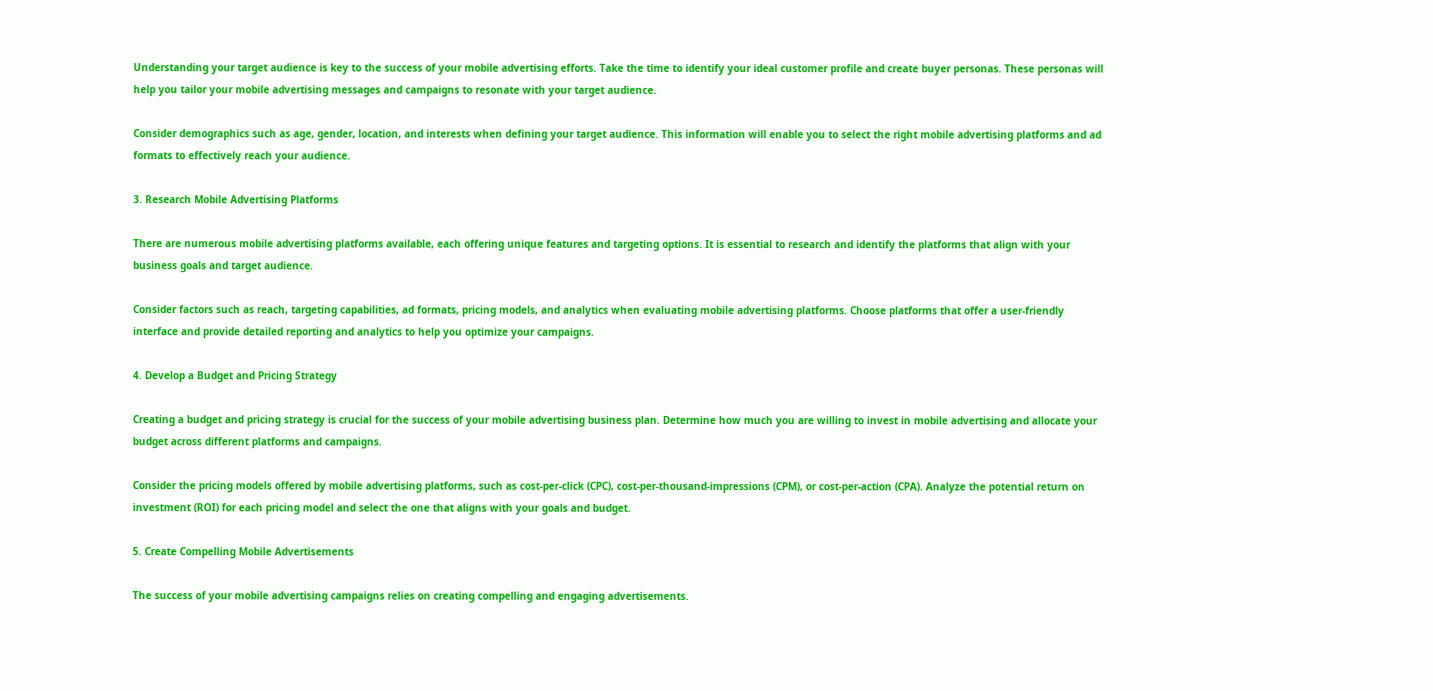Understanding your target audience is key to the success of your mobile advertising efforts. Take the time to identify your ideal customer profile and create buyer personas. These personas will help you tailor your mobile advertising messages and campaigns to resonate with your target audience.

Consider demographics such as age, gender, location, and interests when defining your target audience. This information will enable you to select the right mobile advertising platforms and ad formats to effectively reach your audience.

3. Research Mobile Advertising Platforms

There are numerous mobile advertising platforms available, each offering unique features and targeting options. It is essential to research and identify the platforms that align with your business goals and target audience.

Consider factors such as reach, targeting capabilities, ad formats, pricing models, and analytics when evaluating mobile advertising platforms. Choose platforms that offer a user-friendly interface and provide detailed reporting and analytics to help you optimize your campaigns.

4. Develop a Budget and Pricing Strategy

Creating a budget and pricing strategy is crucial for the success of your mobile advertising business plan. Determine how much you are willing to invest in mobile advertising and allocate your budget across different platforms and campaigns.

Consider the pricing models offered by mobile advertising platforms, such as cost-per-click (CPC), cost-per-thousand-impressions (CPM), or cost-per-action (CPA). Analyze the potential return on investment (ROI) for each pricing model and select the one that aligns with your goals and budget.

5. Create Compelling Mobile Advertisements

The success of your mobile advertising campaigns relies on creating compelling and engaging advertisements.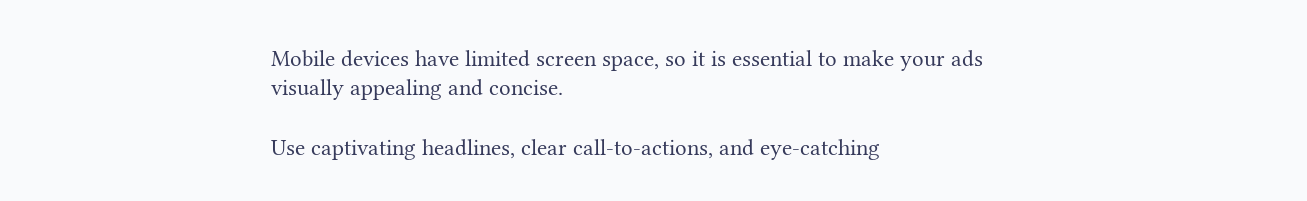Mobile devices have limited screen space, so it is essential to make your ads visually appealing and concise.

Use captivating headlines, clear call-to-actions, and eye-catching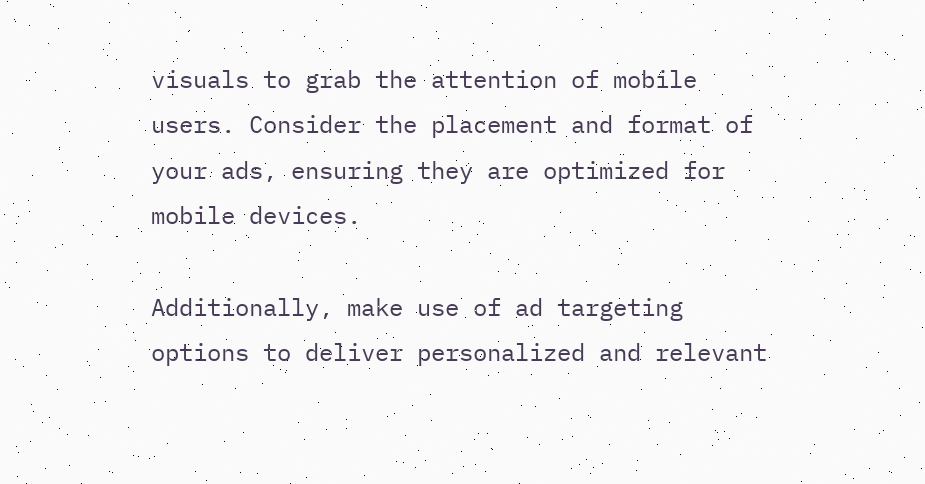visuals to grab the attention of mobile users. Consider the placement and format of your ads, ensuring they are optimized for mobile devices.

Additionally, make use of ad targeting options to deliver personalized and relevant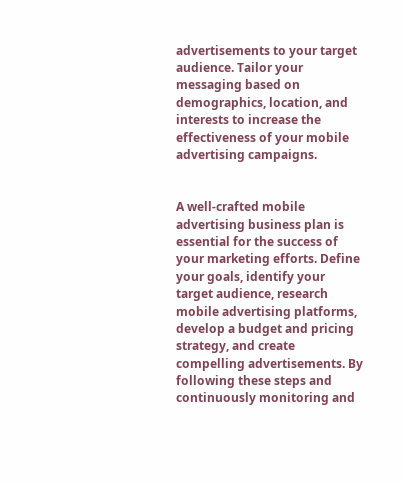advertisements to your target audience. Tailor your messaging based on demographics, location, and interests to increase the effectiveness of your mobile advertising campaigns.


A well-crafted mobile advertising business plan is essential for the success of your marketing efforts. Define your goals, identify your target audience, research mobile advertising platforms, develop a budget and pricing strategy, and create compelling advertisements. By following these steps and continuously monitoring and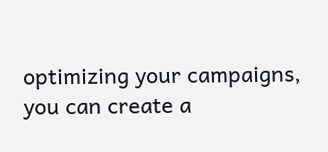optimizing your campaigns, you can create a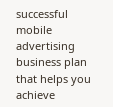successful mobile advertising business plan that helps you achieve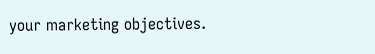your marketing objectives.